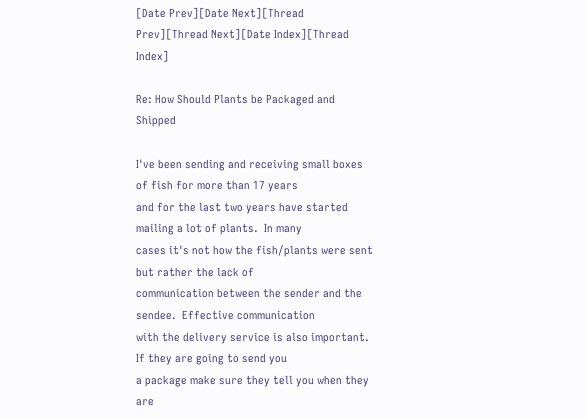[Date Prev][Date Next][Thread Prev][Thread Next][Date Index][Thread Index]

Re: How Should Plants be Packaged and Shipped

I've been sending and receiving small boxes of fish for more than 17 years
and for the last two years have started mailing a lot of plants.  In many
cases it's not how the fish/plants were sent but rather the lack of
communication between the sender and the sendee.  Effective communication
with the delivery service is also important.  If they are going to send you
a package make sure they tell you when they are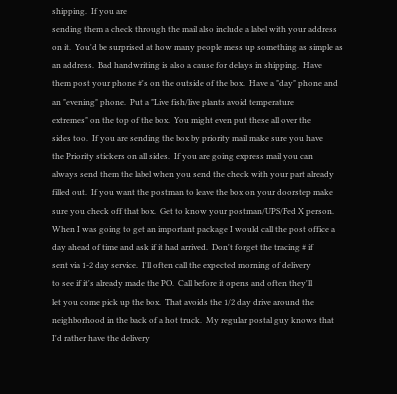shipping.  If you are
sending them a check through the mail also include a label with your address
on it.  You'd be surprised at how many people mess up something as simple as
an address.  Bad handwriting is also a cause for delays in shipping.  Have
them post your phone #'s on the outside of the box.  Have a "day" phone and
an "evening" phone.  Put a "Live fish/live plants avoid temperature
extremes" on the top of the box.  You might even put these all over the
sides too.  If you are sending the box by priority mail make sure you have
the Priority stickers on all sides.  If you are going express mail you can
always send them the label when you send the check with your part already
filled out.  If you want the postman to leave the box on your doorstep make
sure you check off that box.  Get to know your postman/UPS/Fed X person.
When I was going to get an important package I would call the post office a
day ahead of time and ask if it had arrived.  Don't forget the tracing # if
sent via 1-2 day service.  I'll often call the expected morning of delivery
to see if it's already made the PO.  Call before it opens and often they'll
let you come pick up the box.  That avoids the 1/2 day drive around the
neighborhood in the back of a hot truck.  My regular postal guy knows that
I'd rather have the delivery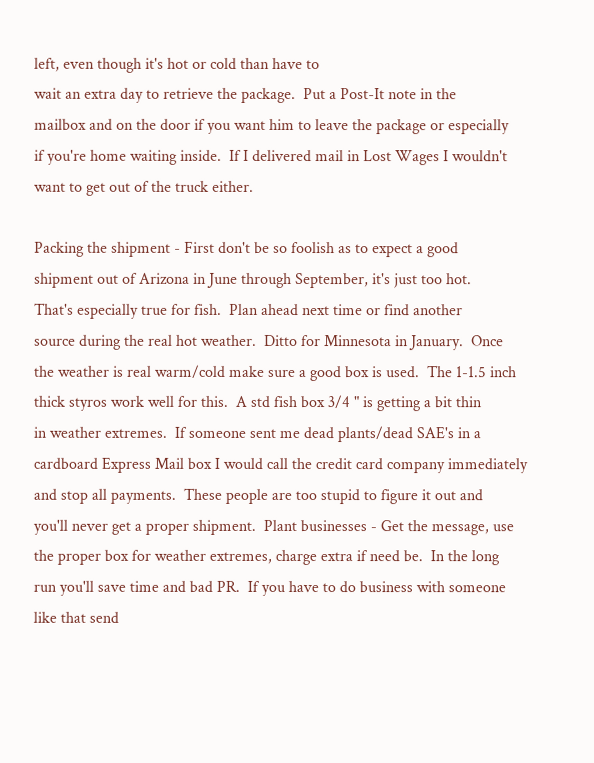left, even though it's hot or cold than have to
wait an extra day to retrieve the package.  Put a Post-It note in the
mailbox and on the door if you want him to leave the package or especially
if you're home waiting inside.  If I delivered mail in Lost Wages I wouldn't
want to get out of the truck either.

Packing the shipment - First don't be so foolish as to expect a good
shipment out of Arizona in June through September, it's just too hot.
That's especially true for fish.  Plan ahead next time or find another
source during the real hot weather.  Ditto for Minnesota in January.  Once
the weather is real warm/cold make sure a good box is used.  The 1-1.5 inch
thick styros work well for this.  A std fish box 3/4 " is getting a bit thin
in weather extremes.  If someone sent me dead plants/dead SAE's in a
cardboard Express Mail box I would call the credit card company immediately
and stop all payments.  These people are too stupid to figure it out and
you'll never get a proper shipment.  Plant businesses - Get the message, use
the proper box for weather extremes, charge extra if need be.  In the long
run you'll save time and bad PR.  If you have to do business with someone
like that send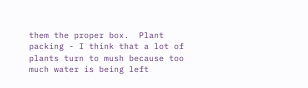them the proper box.  Plant packing - I think that a lot of
plants turn to mush because too much water is being left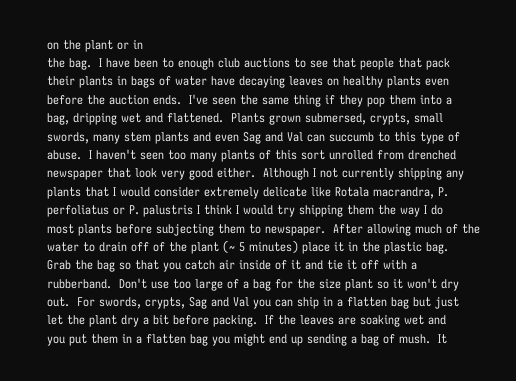on the plant or in
the bag.  I have been to enough club auctions to see that people that pack
their plants in bags of water have decaying leaves on healthy plants even
before the auction ends.  I've seen the same thing if they pop them into a
bag, dripping wet and flattened.  Plants grown submersed, crypts, small
swords, many stem plants and even Sag and Val can succumb to this type of
abuse.  I haven't seen too many plants of this sort unrolled from drenched
newspaper that look very good either.  Although I not currently shipping any
plants that I would consider extremely delicate like Rotala macrandra, P.
perfoliatus or P. palustris I think I would try shipping them the way I do
most plants before subjecting them to newspaper.  After allowing much of the
water to drain off of the plant (~ 5 minutes) place it in the plastic bag.
Grab the bag so that you catch air inside of it and tie it off with a
rubberband.  Don't use too large of a bag for the size plant so it won't dry
out.  For swords, crypts, Sag and Val you can ship in a flatten bag but just
let the plant dry a bit before packing.  If the leaves are soaking wet and
you put them in a flatten bag you might end up sending a bag of mush.  It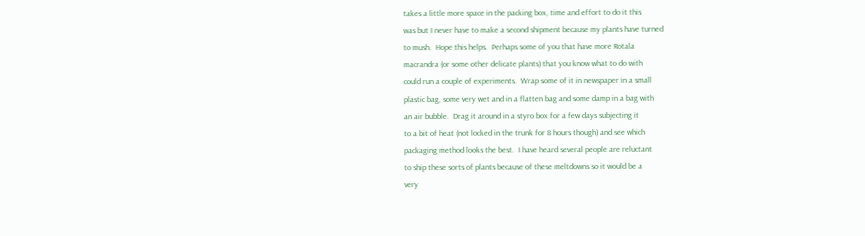takes a little more space in the packing box, time and effort to do it this
was but I never have to make a second shipment because my plants have turned
to mush.  Hope this helps.  Perhaps some of you that have more Rotala
macrandra (or some other delicate plants) that you know what to do with
could run a couple of experiments.  Wrap some of it in newspaper in a small
plastic bag, some very wet and in a flatten bag and some damp in a bag with
an air bubble.  Drag it around in a styro box for a few days subjecting it
to a bit of heat (not locked in the trunk for 8 hours though) and see which
packaging method looks the best.  I have heard several people are reluctant
to ship these sorts of plants because of these meltdowns so it would be a
very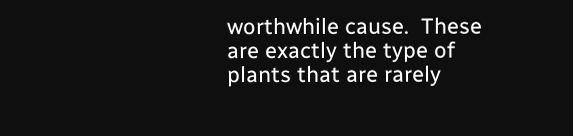worthwhile cause.  These are exactly the type of plants that are rarely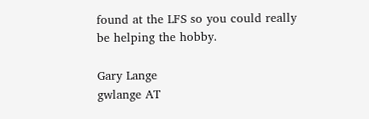found at the LFS so you could really be helping the hobby.

Gary Lange
gwlange AT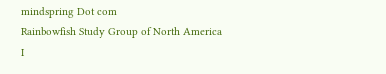mindspring Dot com
Rainbowfish Study Group of North America
I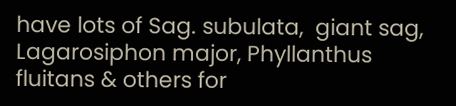have lots of Sag. subulata,  giant sag, Lagarosiphon major, Phyllanthus
fluitans & others for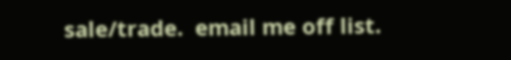sale/trade.  email me off list.